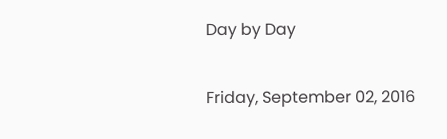Day by Day

Friday, September 02, 2016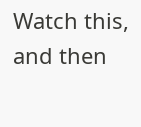Watch this, and then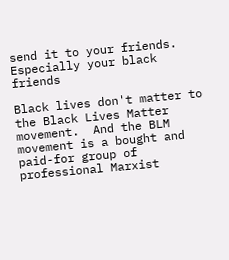send it to your friends. Especially your black friends

Black lives don't matter to the Black Lives Matter movement.  And the BLM movement is a bought and paid-for group of professional Marxist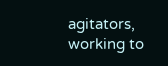agitators, working to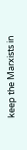keep the Marxists in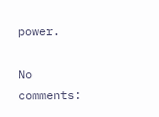power.

No comments: